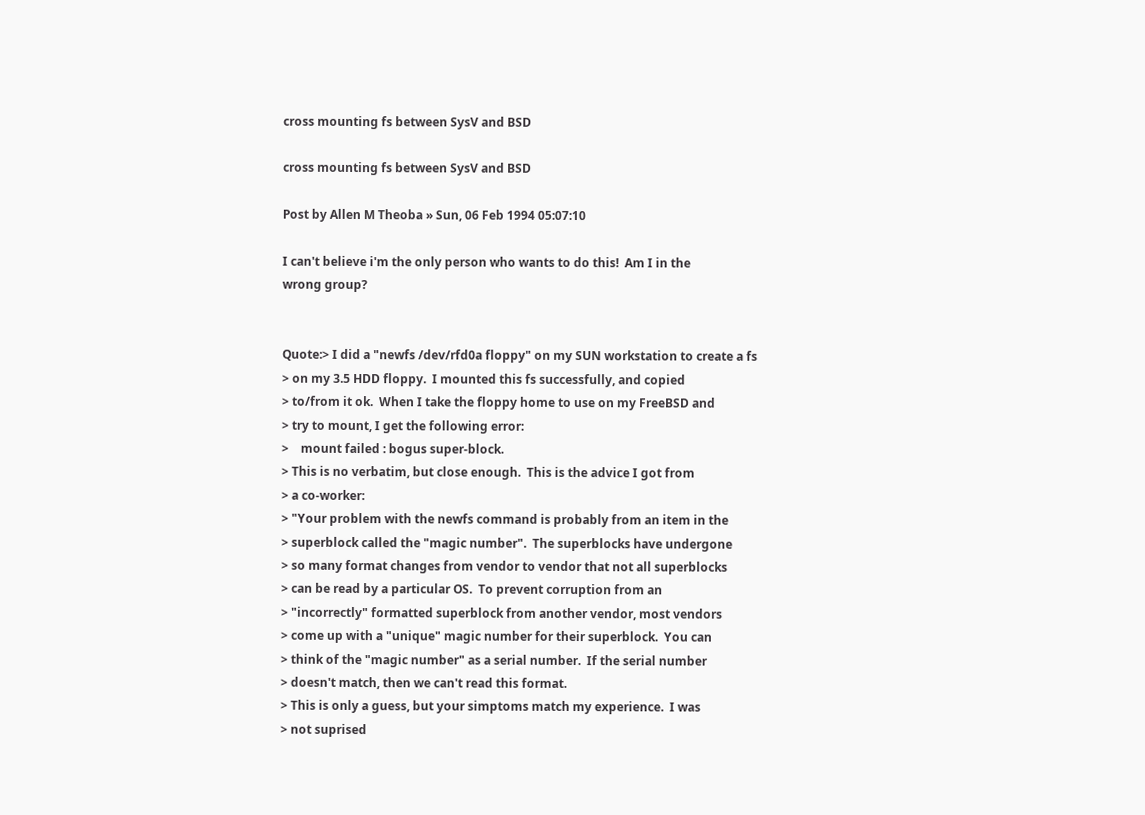cross mounting fs between SysV and BSD

cross mounting fs between SysV and BSD

Post by Allen M Theoba » Sun, 06 Feb 1994 05:07:10

I can't believe i'm the only person who wants to do this!  Am I in the
wrong group?


Quote:> I did a "newfs /dev/rfd0a floppy" on my SUN workstation to create a fs
> on my 3.5 HDD floppy.  I mounted this fs successfully, and copied
> to/from it ok.  When I take the floppy home to use on my FreeBSD and
> try to mount, I get the following error:
>    mount failed : bogus super-block.
> This is no verbatim, but close enough.  This is the advice I got from
> a co-worker:
> "Your problem with the newfs command is probably from an item in the
> superblock called the "magic number".  The superblocks have undergone
> so many format changes from vendor to vendor that not all superblocks
> can be read by a particular OS.  To prevent corruption from an
> "incorrectly" formatted superblock from another vendor, most vendors
> come up with a "unique" magic number for their superblock.  You can
> think of the "magic number" as a serial number.  If the serial number
> doesn't match, then we can't read this format.
> This is only a guess, but your simptoms match my experience.  I was
> not suprised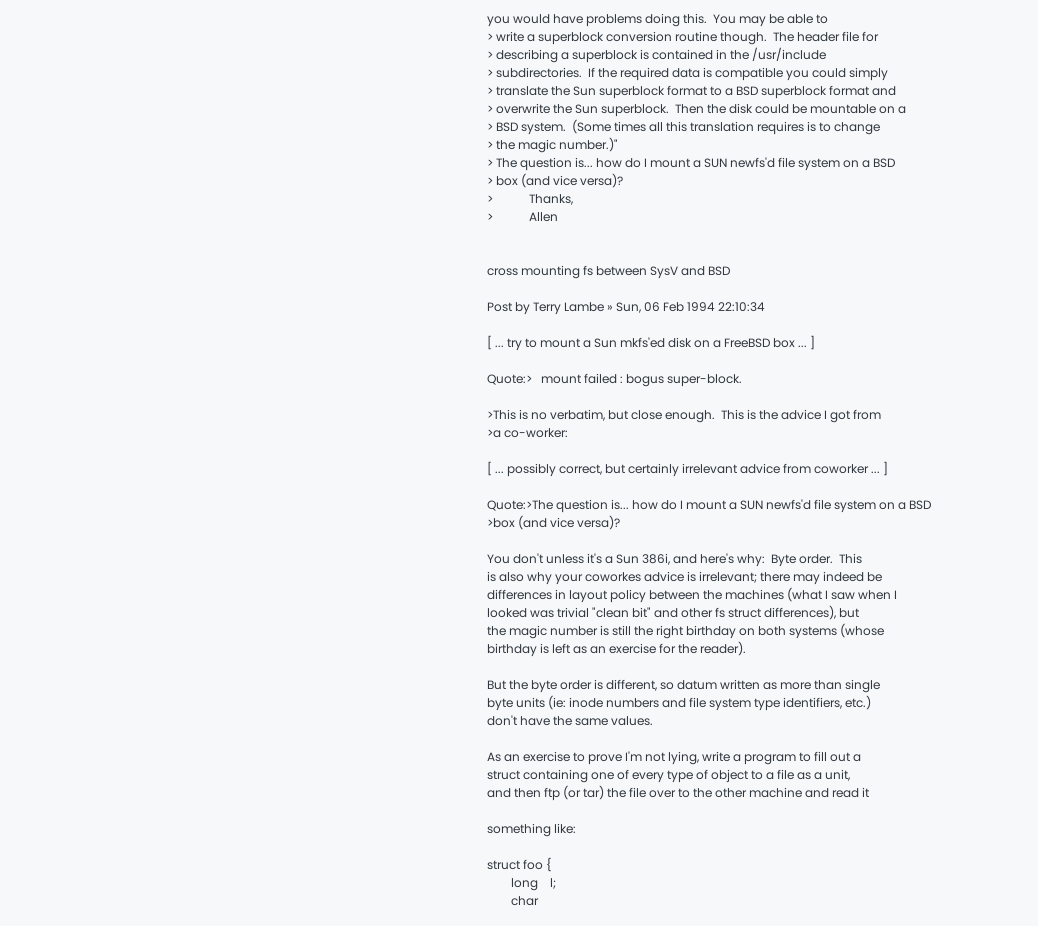you would have problems doing this.  You may be able to
> write a superblock conversion routine though.  The header file for
> describing a superblock is contained in the /usr/include
> subdirectories.  If the required data is compatible you could simply
> translate the Sun superblock format to a BSD superblock format and
> overwrite the Sun superblock.  Then the disk could be mountable on a
> BSD system.  (Some times all this translation requires is to change
> the magic number.)"
> The question is... how do I mount a SUN newfs'd file system on a BSD
> box (and vice versa)?
>            Thanks,
>            Allen


cross mounting fs between SysV and BSD

Post by Terry Lambe » Sun, 06 Feb 1994 22:10:34

[ ... try to mount a Sun mkfs'ed disk on a FreeBSD box ... ]

Quote:>   mount failed : bogus super-block.

>This is no verbatim, but close enough.  This is the advice I got from
>a co-worker:

[ ... possibly correct, but certainly irrelevant advice from coworker ... ]

Quote:>The question is... how do I mount a SUN newfs'd file system on a BSD
>box (and vice versa)?

You don't unless it's a Sun 386i, and here's why:  Byte order.  This
is also why your coworkes advice is irrelevant; there may indeed be
differences in layout policy between the machines (what I saw when I
looked was trivial "clean bit" and other fs struct differences), but
the magic number is still the right birthday on both systems (whose
birthday is left as an exercise for the reader).

But the byte order is different, so datum written as more than single
byte units (ie: inode numbers and file system type identifiers, etc.)
don't have the same values.

As an exercise to prove I'm not lying, write a program to fill out a
struct containing one of every type of object to a file as a unit,
and then ftp (or tar) the file over to the other machine and read it

something like:

struct foo {
        long    l;
        char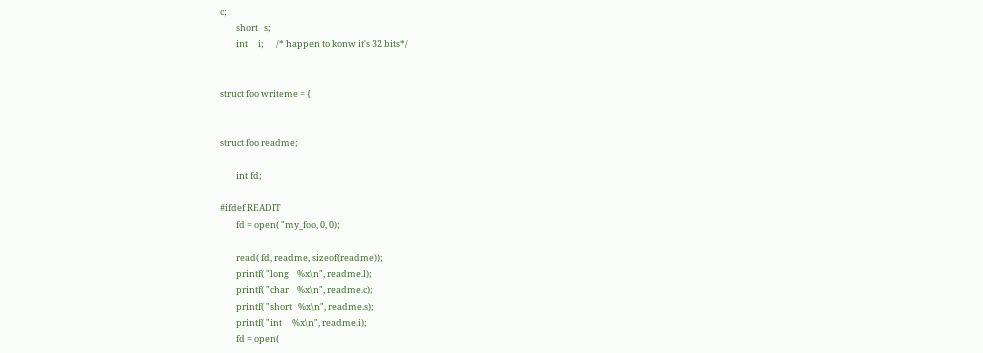c;
        short   s;
        int     i;      /* happen to konw it's 32 bits*/


struct foo writeme = {


struct foo readme;

        int fd;

#ifdef READIT
        fd = open( "my_foo, 0, 0);

        read( fd, readme, sizeof(readme));
        printf( "long    %x\n", readme.l);
        printf( "char    %x\n", readme.c);
        printf( "short   %x\n", readme.s);
        printf( "int     %x\n", readme.i);
        fd = open(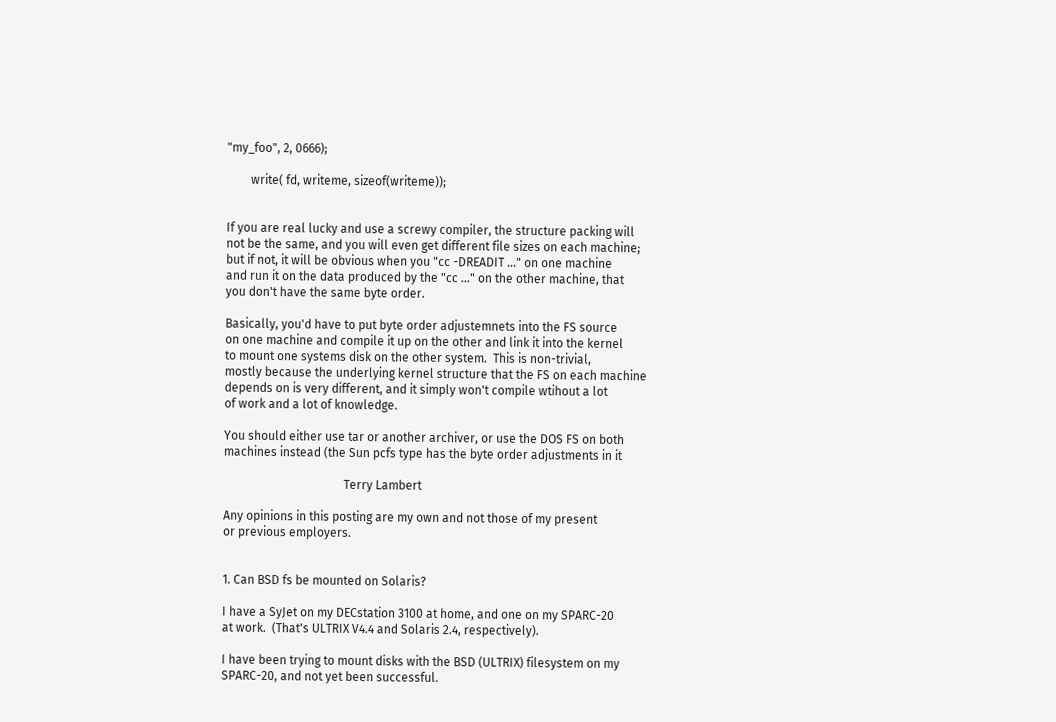"my_foo", 2, 0666);

        write( fd, writeme, sizeof(writeme));


If you are real lucky and use a screwy compiler, the structure packing will
not be the same, and you will even get different file sizes on each machine;
but if not, it will be obvious when you "cc -DREADIT ..." on one machine
and run it on the data produced by the "cc ..." on the other machine, that
you don't have the same byte order.

Basically, you'd have to put byte order adjustemnets into the FS source
on one machine and compile it up on the other and link it into the kernel
to mount one systems disk on the other system.  This is non-trivial,
mostly because the underlying kernel structure that the FS on each machine
depends on is very different, and it simply won't compile wtihout a lot
of work and a lot of knowledge.

You should either use tar or another archiver, or use the DOS FS on both
machines instead (the Sun pcfs type has the byte order adjustments in it

                                        Terry Lambert

Any opinions in this posting are my own and not those of my present
or previous employers.


1. Can BSD fs be mounted on Solaris?

I have a SyJet on my DECstation 3100 at home, and one on my SPARC-20
at work.  (That's ULTRIX V4.4 and Solaris 2.4, respectively).

I have been trying to mount disks with the BSD (ULTRIX) filesystem on my
SPARC-20, and not yet been successful.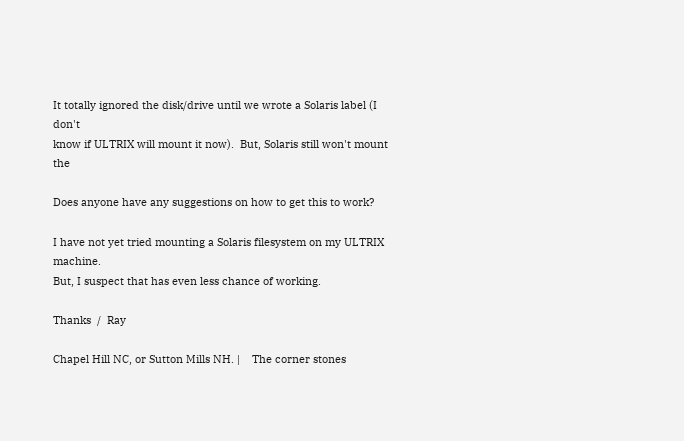It totally ignored the disk/drive until we wrote a Solaris label (I don't
know if ULTRIX will mount it now).  But, Solaris still won't mount the

Does anyone have any suggestions on how to get this to work?

I have not yet tried mounting a Solaris filesystem on my ULTRIX machine.
But, I suspect that has even less chance of working.

Thanks  /  Ray

Chapel Hill NC, or Sutton Mills NH. |    The corner stones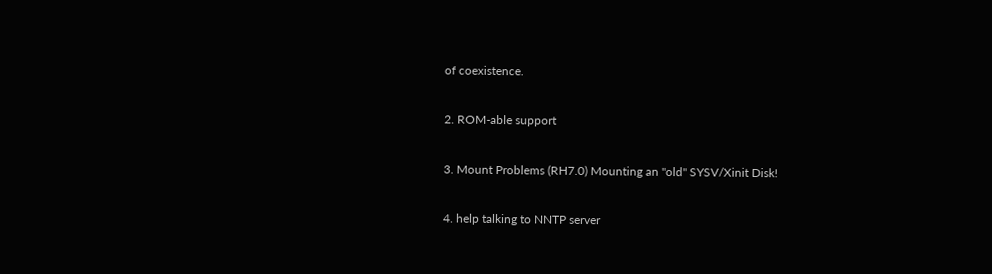of coexistence.

2. ROM-able support

3. Mount Problems (RH7.0) Mounting an "old" SYSV/Xinit Disk!

4. help talking to NNTP server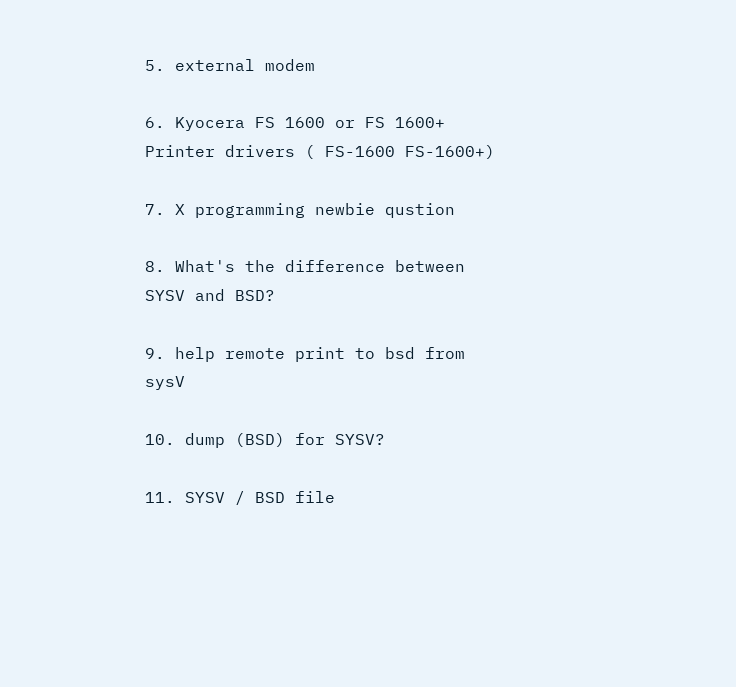5. external modem

6. Kyocera FS 1600 or FS 1600+ Printer drivers ( FS-1600 FS-1600+)

7. X programming newbie qustion

8. What's the difference between SYSV and BSD?

9. help remote print to bsd from sysV

10. dump (BSD) for SYSV?

11. SYSV / BSD file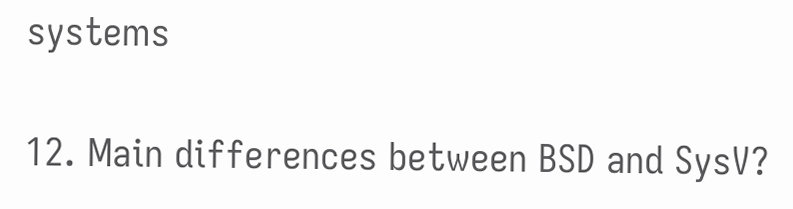systems

12. Main differences between BSD and SysV?